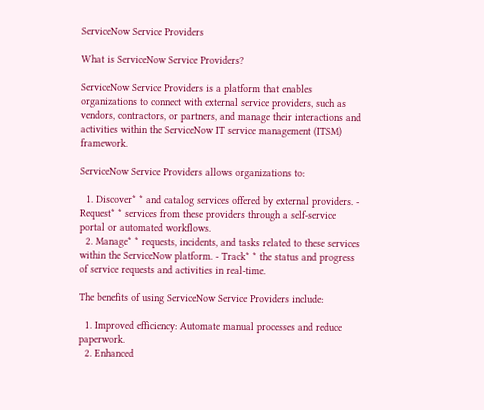ServiceNow Service Providers

What is ServiceNow Service Providers?

ServiceNow Service Providers is a platform that enables organizations to connect with external service providers, such as vendors, contractors, or partners, and manage their interactions and activities within the ServiceNow IT service management (ITSM) framework.

ServiceNow Service Providers allows organizations to:

  1. Discover* * and catalog services offered by external providers. - Request* * services from these providers through a self-service portal or automated workflows.
  2. Manage* * requests, incidents, and tasks related to these services within the ServiceNow platform. - Track* * the status and progress of service requests and activities in real-time.

The benefits of using ServiceNow Service Providers include:

  1. Improved efficiency: Automate manual processes and reduce paperwork.
  2. Enhanced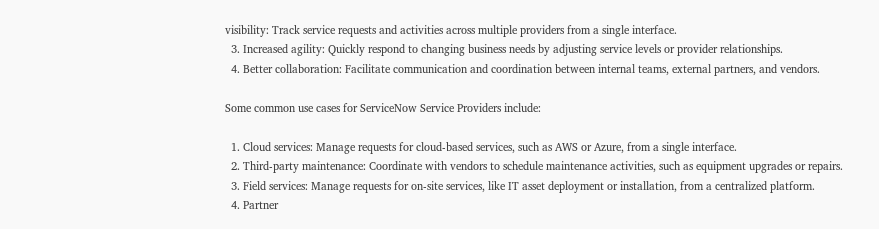visibility: Track service requests and activities across multiple providers from a single interface.
  3. Increased agility: Quickly respond to changing business needs by adjusting service levels or provider relationships.
  4. Better collaboration: Facilitate communication and coordination between internal teams, external partners, and vendors.

Some common use cases for ServiceNow Service Providers include:

  1. Cloud services: Manage requests for cloud-based services, such as AWS or Azure, from a single interface.
  2. Third-party maintenance: Coordinate with vendors to schedule maintenance activities, such as equipment upgrades or repairs.
  3. Field services: Manage requests for on-site services, like IT asset deployment or installation, from a centralized platform.
  4. Partner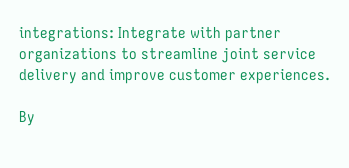integrations: Integrate with partner organizations to streamline joint service delivery and improve customer experiences.

By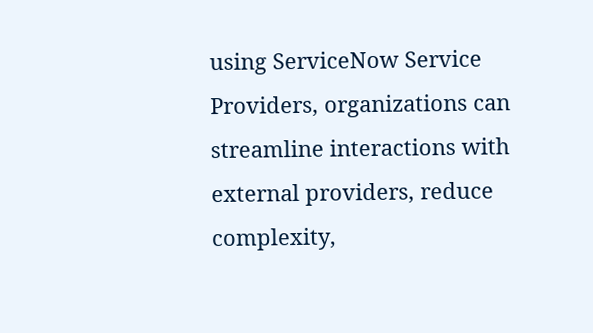using ServiceNow Service Providers, organizations can streamline interactions with external providers, reduce complexity,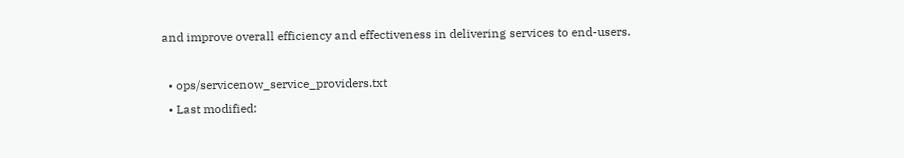and improve overall efficiency and effectiveness in delivering services to end-users.

  • ops/servicenow_service_providers.txt
  • Last modified: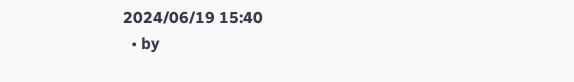2024/06/19 15:40
  • by